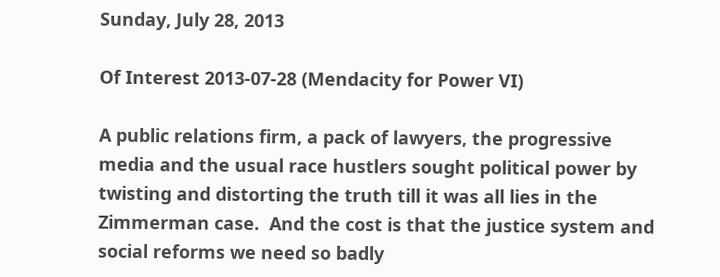Sunday, July 28, 2013

Of Interest 2013-07-28 (Mendacity for Power VI)

A public relations firm, a pack of lawyers, the progressive media and the usual race hustlers sought political power by twisting and distorting the truth till it was all lies in the Zimmerman case.  And the cost is that the justice system and social reforms we need so badly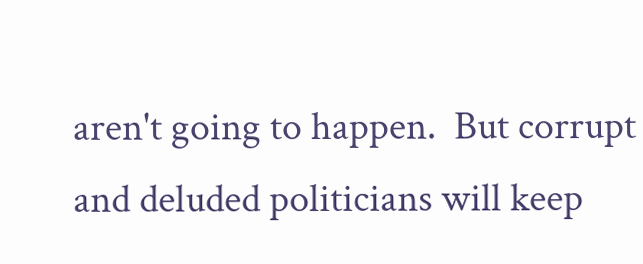aren't going to happen.  But corrupt and deluded politicians will keep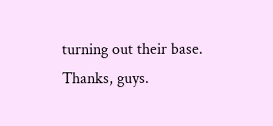turning out their base.  Thanks, guys.